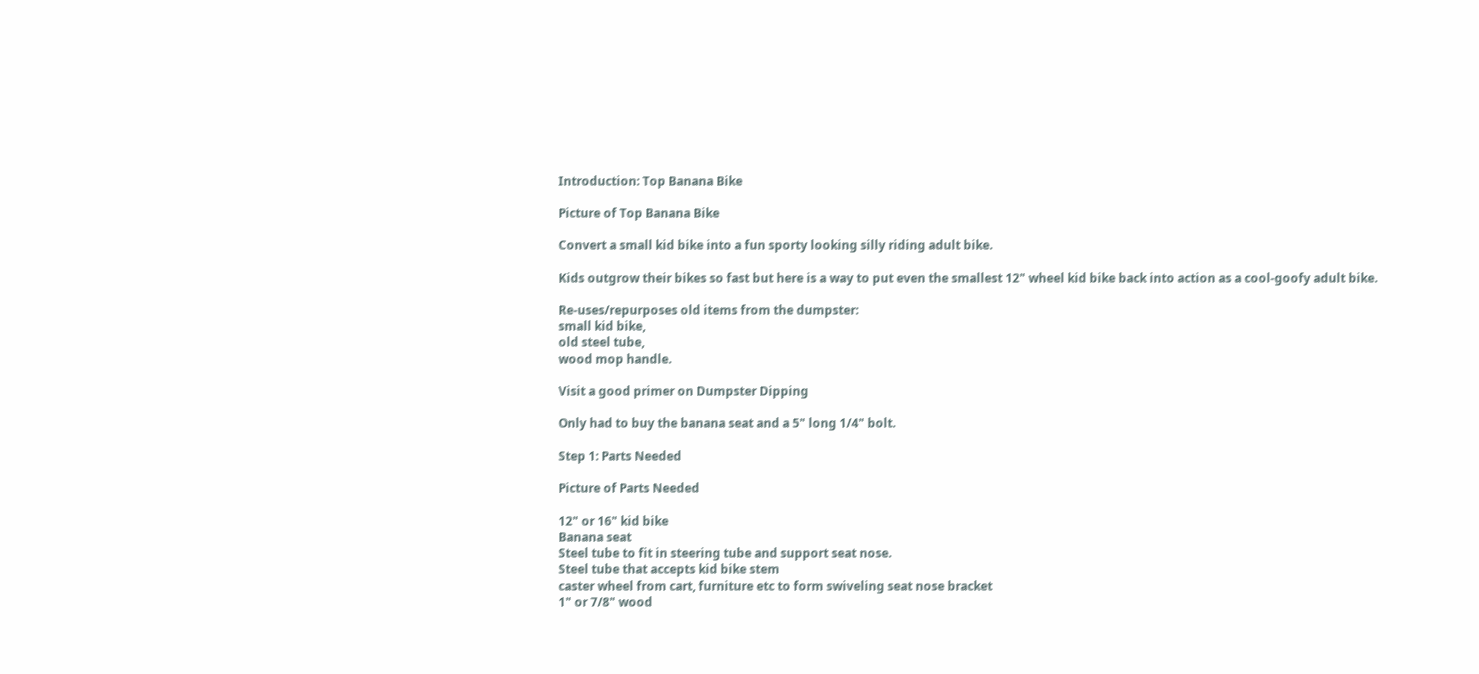Introduction: Top Banana Bike

Picture of Top Banana Bike

Convert a small kid bike into a fun sporty looking silly riding adult bike.

Kids outgrow their bikes so fast but here is a way to put even the smallest 12" wheel kid bike back into action as a cool-goofy adult bike.

Re-uses/repurposes old items from the dumpster:
small kid bike,
old steel tube,
wood mop handle.

Visit a good primer on Dumpster Dipping

Only had to buy the banana seat and a 5" long 1/4" bolt.

Step 1: Parts Needed

Picture of Parts Needed

12" or 16" kid bike
Banana seat
Steel tube to fit in steering tube and support seat nose.
Steel tube that accepts kid bike stem
caster wheel from cart, furniture etc to form swiveling seat nose bracket
1" or 7/8" wood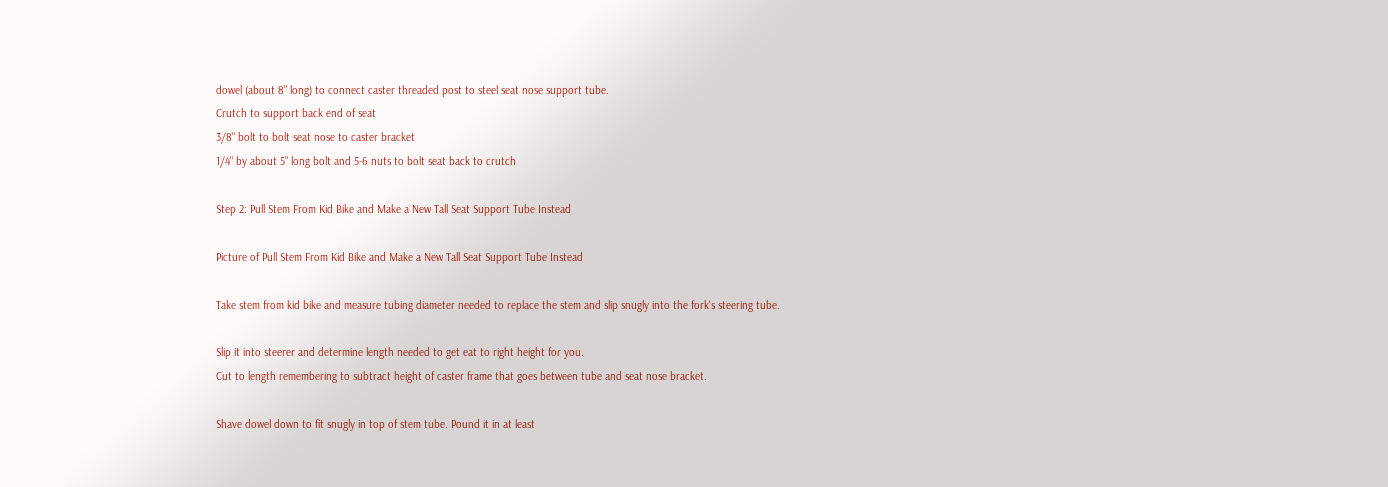dowel (about 8" long) to connect caster threaded post to steel seat nose support tube.
Crutch to support back end of seat
3/8" bolt to bolt seat nose to caster bracket
1/4" by about 5" long bolt and 5-6 nuts to bolt seat back to crutch

Step 2: Pull Stem From Kid Bike and Make a New Tall Seat Support Tube Instead

Picture of Pull Stem From Kid Bike and Make a New Tall Seat Support Tube Instead

Take stem from kid bike and measure tubing diameter needed to replace the stem and slip snugly into the fork's steering tube.

Slip it into steerer and determine length needed to get eat to right height for you.
Cut to length remembering to subtract height of caster frame that goes between tube and seat nose bracket.

Shave dowel down to fit snugly in top of stem tube. Pound it in at least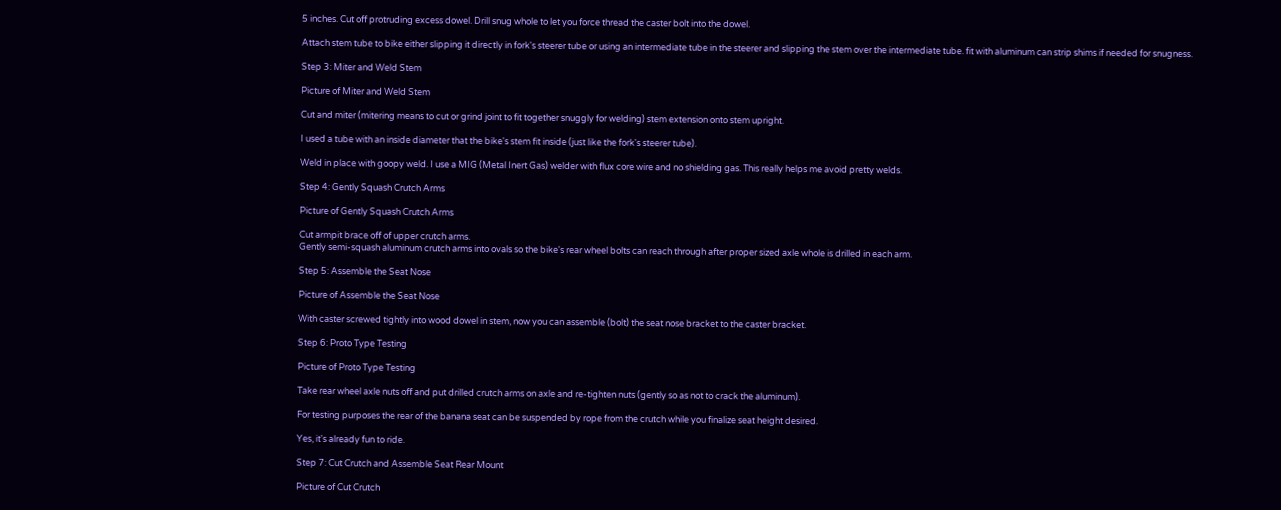5 inches. Cut off protruding excess dowel. Drill snug whole to let you force thread the caster bolt into the dowel.

Attach stem tube to bike either slipping it directly in fork's steerer tube or using an intermediate tube in the steerer and slipping the stem over the intermediate tube. fit with aluminum can strip shims if needed for snugness.

Step 3: Miter and Weld Stem

Picture of Miter and Weld Stem

Cut and miter (mitering means to cut or grind joint to fit together snuggly for welding) stem extension onto stem upright.

I used a tube with an inside diameter that the bike's stem fit inside (just like the fork's steerer tube).

Weld in place with goopy weld. I use a MIG (Metal Inert Gas) welder with flux core wire and no shielding gas. This really helps me avoid pretty welds.

Step 4: Gently Squash Crutch Arms

Picture of Gently Squash Crutch Arms

Cut armpit brace off of upper crutch arms.
Gently semi-squash aluminum crutch arms into ovals so the bike's rear wheel bolts can reach through after proper sized axle whole is drilled in each arm.

Step 5: Assemble the Seat Nose

Picture of Assemble the Seat Nose

With caster screwed tightly into wood dowel in stem, now you can assemble (bolt) the seat nose bracket to the caster bracket.

Step 6: Proto Type Testing

Picture of Proto Type Testing

Take rear wheel axle nuts off and put drilled crutch arms on axle and re-tighten nuts (gently so as not to crack the aluminum).

For testing purposes the rear of the banana seat can be suspended by rope from the crutch while you finalize seat height desired.

Yes, it's already fun to ride.

Step 7: Cut Crutch and Assemble Seat Rear Mount

Picture of Cut Crutch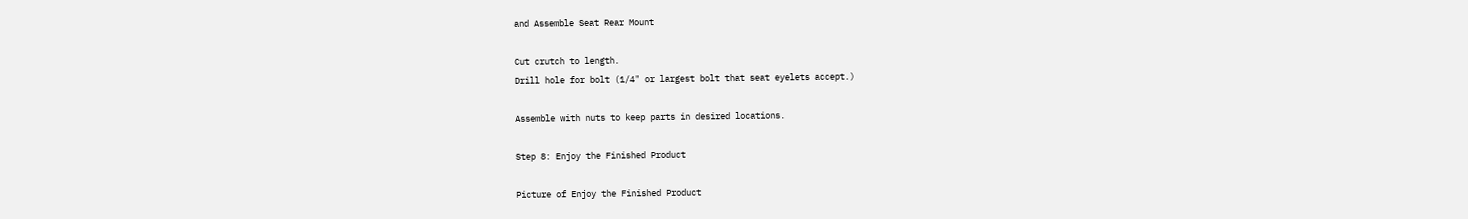and Assemble Seat Rear Mount

Cut crutch to length.
Drill hole for bolt (1/4" or largest bolt that seat eyelets accept.)

Assemble with nuts to keep parts in desired locations.

Step 8: Enjoy the Finished Product

Picture of Enjoy the Finished Product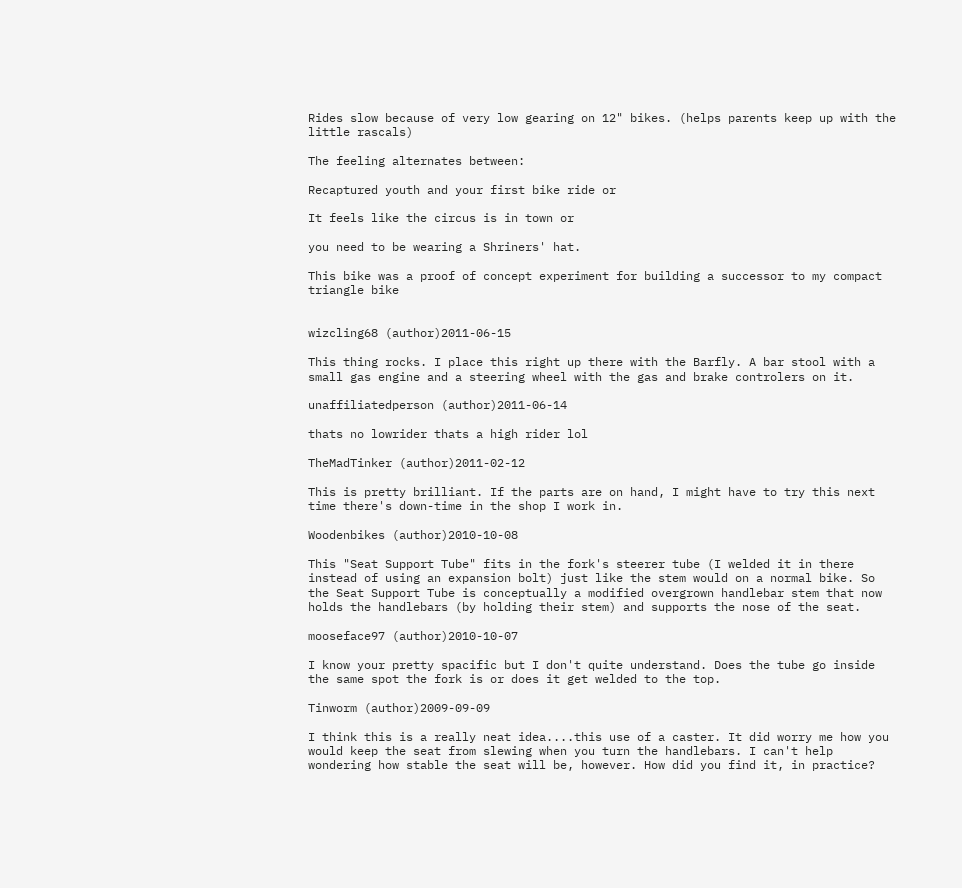Rides slow because of very low gearing on 12" bikes. (helps parents keep up with the little rascals)

The feeling alternates between:

Recaptured youth and your first bike ride or

It feels like the circus is in town or

you need to be wearing a Shriners' hat.

This bike was a proof of concept experiment for building a successor to my compact triangle bike


wizcling68 (author)2011-06-15

This thing rocks. I place this right up there with the Barfly. A bar stool with a small gas engine and a steering wheel with the gas and brake controlers on it.

unaffiliatedperson (author)2011-06-14

thats no lowrider thats a high rider lol

TheMadTinker (author)2011-02-12

This is pretty brilliant. If the parts are on hand, I might have to try this next time there's down-time in the shop I work in.

Woodenbikes (author)2010-10-08

This "Seat Support Tube" fits in the fork's steerer tube (I welded it in there instead of using an expansion bolt) just like the stem would on a normal bike. So the Seat Support Tube is conceptually a modified overgrown handlebar stem that now holds the handlebars (by holding their stem) and supports the nose of the seat.

mooseface97 (author)2010-10-07

I know your pretty spacific but I don't quite understand. Does the tube go inside the same spot the fork is or does it get welded to the top.

Tinworm (author)2009-09-09

I think this is a really neat idea....this use of a caster. It did worry me how you would keep the seat from slewing when you turn the handlebars. I can't help wondering how stable the seat will be, however. How did you find it, in practice?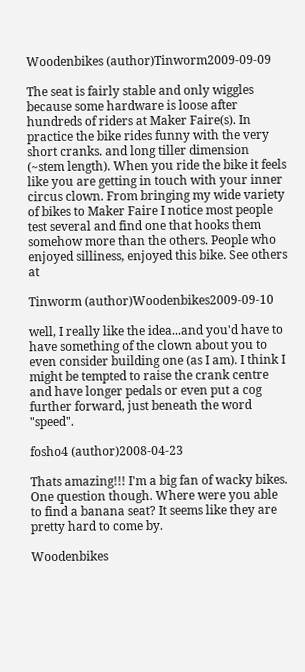Woodenbikes (author)Tinworm2009-09-09

The seat is fairly stable and only wiggles because some hardware is loose after hundreds of riders at Maker Faire(s). In practice the bike rides funny with the very short cranks. and long tiller dimension (~stem length). When you ride the bike it feels like you are getting in touch with your inner circus clown. From bringing my wide variety of bikes to Maker Faire I notice most people test several and find one that hooks them somehow more than the others. People who enjoyed silliness, enjoyed this bike. See others at

Tinworm (author)Woodenbikes2009-09-10

well, I really like the idea...and you'd have to have something of the clown about you to even consider building one (as I am). I think I might be tempted to raise the crank centre and have longer pedals or even put a cog further forward, just beneath the word "speed".

fosho4 (author)2008-04-23

Thats amazing!!! I'm a big fan of wacky bikes. One question though. Where were you able to find a banana seat? It seems like they are pretty hard to come by.

Woodenbikes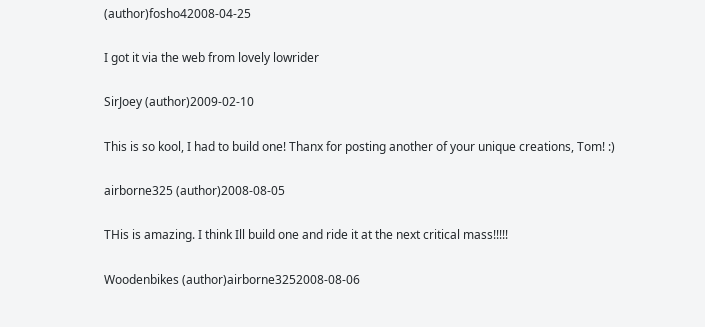(author)fosho42008-04-25

I got it via the web from lovely lowrider

SirJoey (author)2009-02-10

This is so kool, I had to build one! Thanx for posting another of your unique creations, Tom! :)

airborne325 (author)2008-08-05

THis is amazing. I think Ill build one and ride it at the next critical mass!!!!!

Woodenbikes (author)airborne3252008-08-06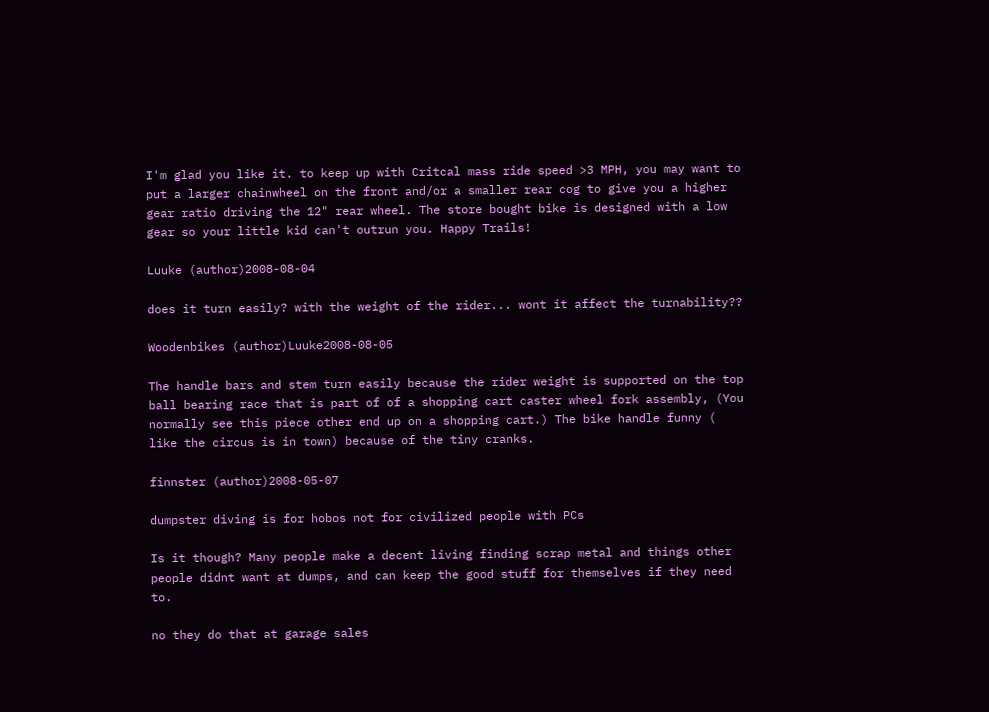I'm glad you like it. to keep up with Critcal mass ride speed >3 MPH, you may want to put a larger chainwheel on the front and/or a smaller rear cog to give you a higher gear ratio driving the 12" rear wheel. The store bought bike is designed with a low gear so your little kid can't outrun you. Happy Trails!

Luuke (author)2008-08-04

does it turn easily? with the weight of the rider... wont it affect the turnability??

Woodenbikes (author)Luuke2008-08-05

The handle bars and stem turn easily because the rider weight is supported on the top ball bearing race that is part of of a shopping cart caster wheel fork assembly, (You normally see this piece other end up on a shopping cart.) The bike handle funny ( like the circus is in town) because of the tiny cranks.

finnster (author)2008-05-07

dumpster diving is for hobos not for civilized people with PCs

Is it though? Many people make a decent living finding scrap metal and things other people didnt want at dumps, and can keep the good stuff for themselves if they need to.

no they do that at garage sales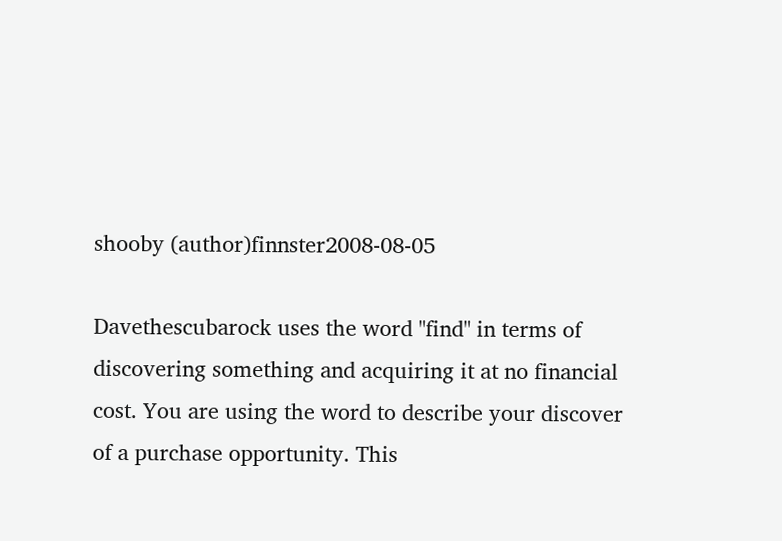shooby (author)finnster2008-08-05

Davethescubarock uses the word "find" in terms of discovering something and acquiring it at no financial cost. You are using the word to describe your discover of a purchase opportunity. This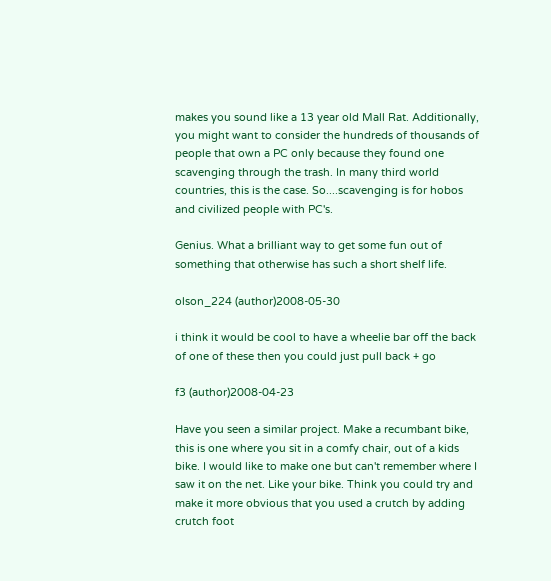makes you sound like a 13 year old Mall Rat. Additionally, you might want to consider the hundreds of thousands of people that own a PC only because they found one scavenging through the trash. In many third world countries, this is the case. So....scavenging is for hobos and civilized people with PC's.

Genius. What a brilliant way to get some fun out of something that otherwise has such a short shelf life.

olson_224 (author)2008-05-30

i think it would be cool to have a wheelie bar off the back of one of these then you could just pull back + go

f3 (author)2008-04-23

Have you seen a similar project. Make a recumbant bike, this is one where you sit in a comfy chair, out of a kids bike. I would like to make one but can't remember where I saw it on the net. Like your bike. Think you could try and make it more obvious that you used a crutch by adding crutch foot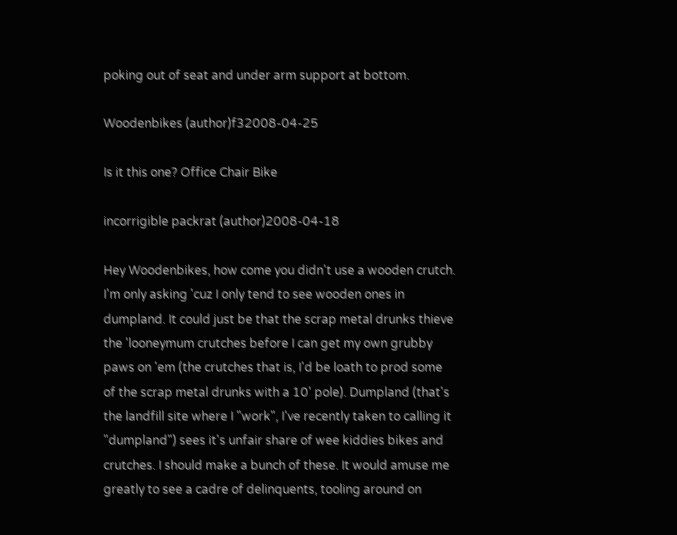poking out of seat and under arm support at bottom.

Woodenbikes (author)f32008-04-25

Is it this one? Office Chair Bike

incorrigible packrat (author)2008-04-18

Hey Woodenbikes, how come you didn't use a wooden crutch. I'm only asking 'cuz I only tend to see wooden ones in dumpland. It could just be that the scrap metal drunks thieve the 'looneymum crutches before I can get my own grubby paws on 'em (the crutches that is, I'd be loath to prod some of the scrap metal drunks with a 10' pole). Dumpland (that's the landfill site where I "work", I've recently taken to calling it "dumpland") sees it's unfair share of wee kiddies bikes and crutches. I should make a bunch of these. It would amuse me greatly to see a cadre of delinquents, tooling around on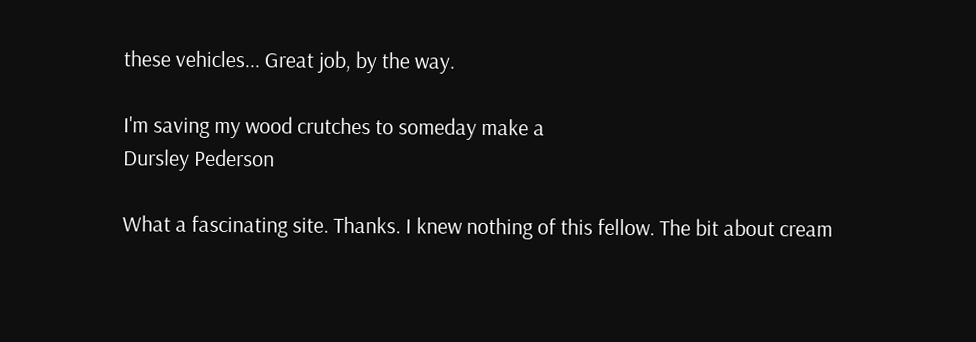these vehicles... Great job, by the way.

I'm saving my wood crutches to someday make a
Dursley Pederson

What a fascinating site. Thanks. I knew nothing of this fellow. The bit about cream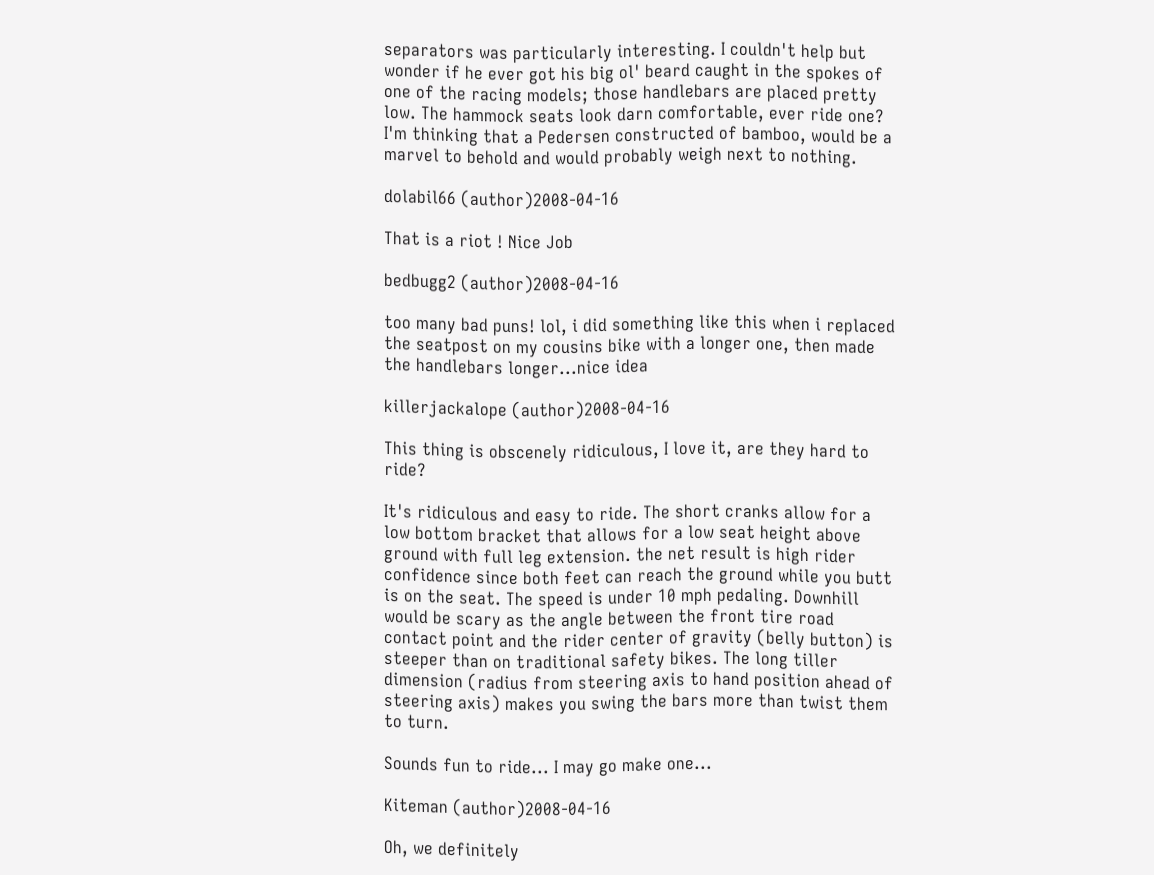separators was particularly interesting. I couldn't help but wonder if he ever got his big ol' beard caught in the spokes of one of the racing models; those handlebars are placed pretty low. The hammock seats look darn comfortable, ever ride one? I'm thinking that a Pedersen constructed of bamboo, would be a marvel to behold and would probably weigh next to nothing.

dolabil66 (author)2008-04-16

That is a riot ! Nice Job

bedbugg2 (author)2008-04-16

too many bad puns! lol, i did something like this when i replaced the seatpost on my cousins bike with a longer one, then made the handlebars longer...nice idea

killerjackalope (author)2008-04-16

This thing is obscenely ridiculous, I love it, are they hard to ride?

It's ridiculous and easy to ride. The short cranks allow for a low bottom bracket that allows for a low seat height above ground with full leg extension. the net result is high rider confidence since both feet can reach the ground while you butt is on the seat. The speed is under 10 mph pedaling. Downhill would be scary as the angle between the front tire road contact point and the rider center of gravity (belly button) is steeper than on traditional safety bikes. The long tiller dimension (radius from steering axis to hand position ahead of steering axis) makes you swing the bars more than twist them to turn.

Sounds fun to ride... I may go make one...

Kiteman (author)2008-04-16

Oh, we definitely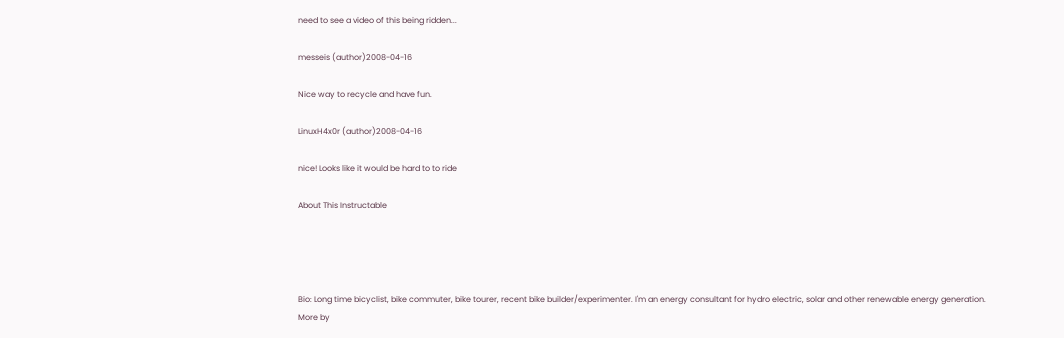need to see a video of this being ridden...

messeis (author)2008-04-16

Nice way to recycle and have fun.

LinuxH4x0r (author)2008-04-16

nice! Looks like it would be hard to to ride

About This Instructable




Bio: Long time bicyclist, bike commuter, bike tourer, recent bike builder/experimenter. I'm an energy consultant for hydro electric, solar and other renewable energy generation.
More by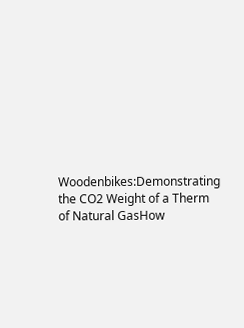Woodenbikes:Demonstrating the CO2 Weight of a Therm of Natural GasHow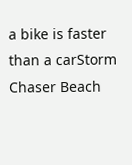a bike is faster than a carStorm Chaser Beach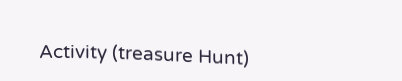Activity (treasure Hunt)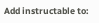Add instructable to: